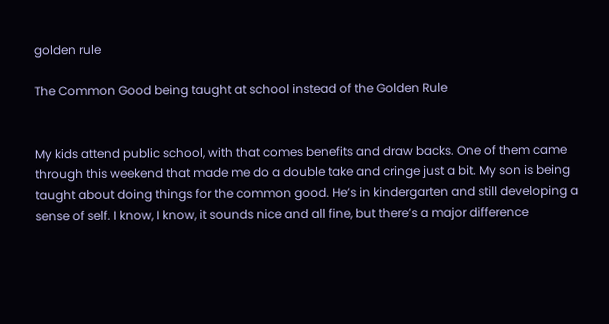golden rule

The Common Good being taught at school instead of the Golden Rule


My kids attend public school, with that comes benefits and draw backs. One of them came through this weekend that made me do a double take and cringe just a bit. My son is being taught about doing things for the common good. He’s in kindergarten and still developing a sense of self. I know, I know, it sounds nice and all fine, but there’s a major difference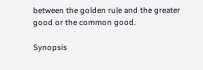between the golden rule and the greater good or the common good.

Synopsis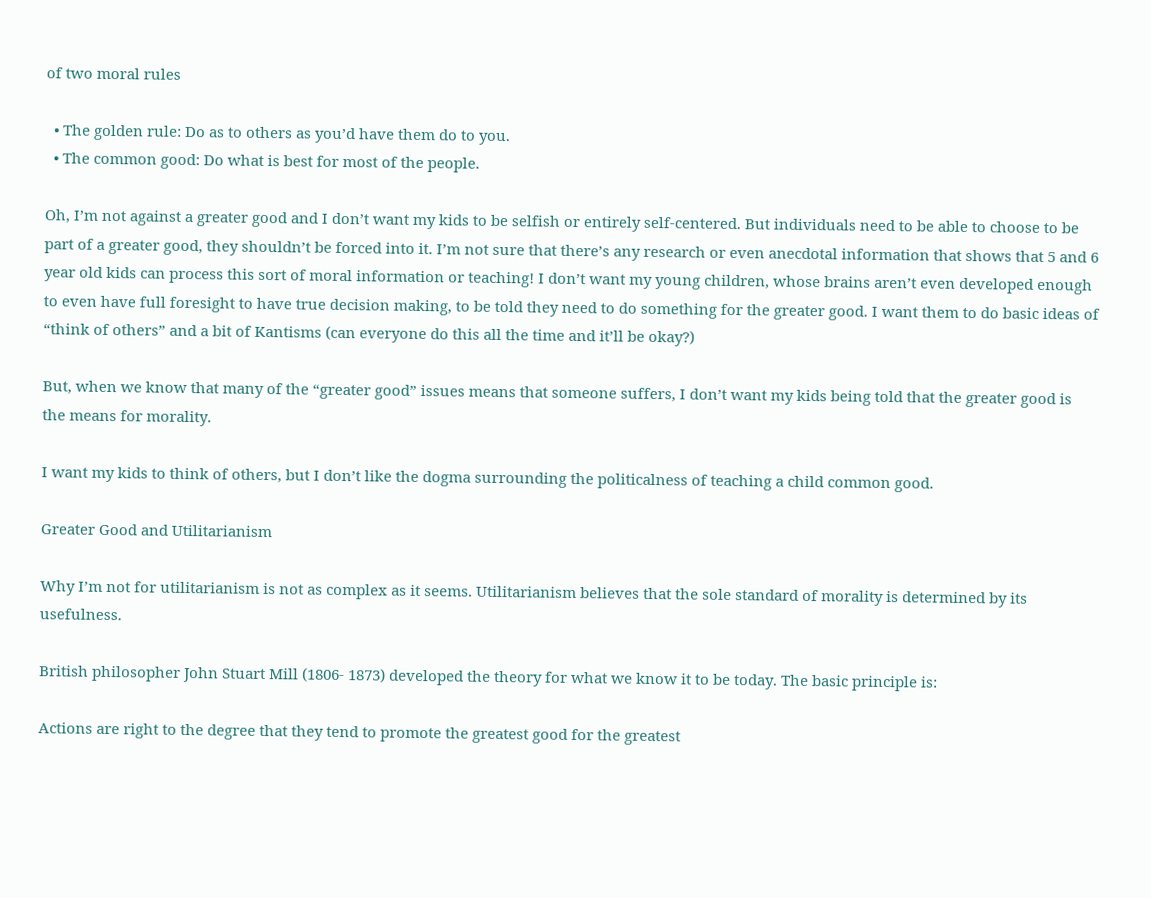of two moral rules

  • The golden rule: Do as to others as you’d have them do to you.
  • The common good: Do what is best for most of the people.

Oh, I’m not against a greater good and I don’t want my kids to be selfish or entirely self-centered. But individuals need to be able to choose to be part of a greater good, they shouldn’t be forced into it. I’m not sure that there’s any research or even anecdotal information that shows that 5 and 6 year old kids can process this sort of moral information or teaching! I don’t want my young children, whose brains aren’t even developed enough to even have full foresight to have true decision making, to be told they need to do something for the greater good. I want them to do basic ideas of “think of others” and a bit of Kantisms (can everyone do this all the time and it’ll be okay?)

But, when we know that many of the “greater good” issues means that someone suffers, I don’t want my kids being told that the greater good is the means for morality.

I want my kids to think of others, but I don’t like the dogma surrounding the politicalness of teaching a child common good.

Greater Good and Utilitarianism

Why I’m not for utilitarianism is not as complex as it seems. Utilitarianism believes that the sole standard of morality is determined by its usefulness.

British philosopher John Stuart Mill (1806- 1873) developed the theory for what we know it to be today. The basic principle is:

Actions are right to the degree that they tend to promote the greatest good for the greatest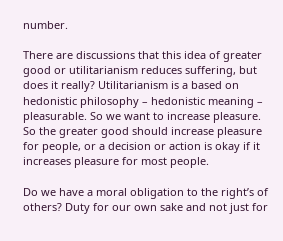number.

There are discussions that this idea of greater good or utilitarianism reduces suffering, but does it really? Utilitarianism is a based on hedonistic philosophy – hedonistic meaning – pleasurable. So we want to increase pleasure. So the greater good should increase pleasure for people, or a decision or action is okay if it increases pleasure for most people.

Do we have a moral obligation to the right’s of others? Duty for our own sake and not just for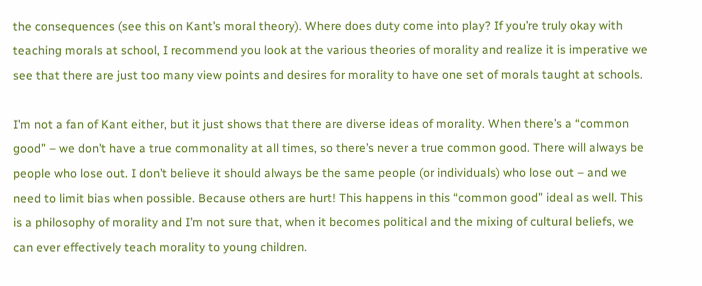the consequences (see this on Kant’s moral theory). Where does duty come into play? If you’re truly okay with teaching morals at school, I recommend you look at the various theories of morality and realize it is imperative we see that there are just too many view points and desires for morality to have one set of morals taught at schools.

I’m not a fan of Kant either, but it just shows that there are diverse ideas of morality. When there’s a “common good” – we don’t have a true commonality at all times, so there’s never a true common good. There will always be people who lose out. I don’t believe it should always be the same people (or individuals) who lose out – and we need to limit bias when possible. Because others are hurt! This happens in this “common good” ideal as well. This is a philosophy of morality and I’m not sure that, when it becomes political and the mixing of cultural beliefs, we can ever effectively teach morality to young children.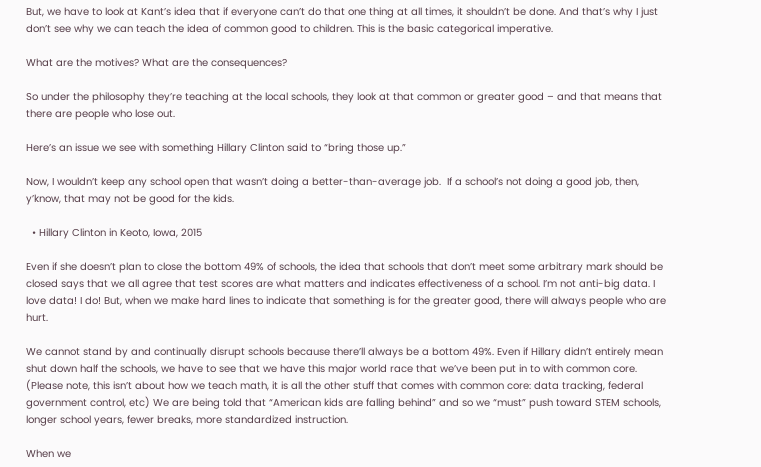But, we have to look at Kant’s idea that if everyone can’t do that one thing at all times, it shouldn’t be done. And that’s why I just don’t see why we can teach the idea of common good to children. This is the basic categorical imperative.

What are the motives? What are the consequences?

So under the philosophy they’re teaching at the local schools, they look at that common or greater good – and that means that there are people who lose out.

Here’s an issue we see with something Hillary Clinton said to “bring those up.”

Now, I wouldn’t keep any school open that wasn’t doing a better-than-average job.  If a school’s not doing a good job, then, y’know, that may not be good for the kids.

  • Hillary Clinton in Keoto, Iowa, 2015

Even if she doesn’t plan to close the bottom 49% of schools, the idea that schools that don’t meet some arbitrary mark should be closed says that we all agree that test scores are what matters and indicates effectiveness of a school. I’m not anti-big data. I love data! I do! But, when we make hard lines to indicate that something is for the greater good, there will always people who are hurt.

We cannot stand by and continually disrupt schools because there’ll always be a bottom 49%. Even if Hillary didn’t entirely mean shut down half the schools, we have to see that we have this major world race that we’ve been put in to with common core. (Please note, this isn’t about how we teach math, it is all the other stuff that comes with common core: data tracking, federal government control, etc) We are being told that “American kids are falling behind” and so we “must” push toward STEM schools, longer school years, fewer breaks, more standardized instruction.

When we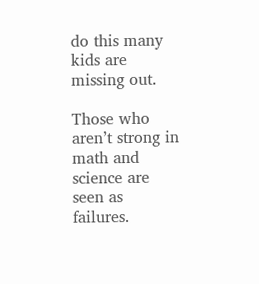do this many kids are missing out.

Those who aren’t strong in math and science are seen as failures.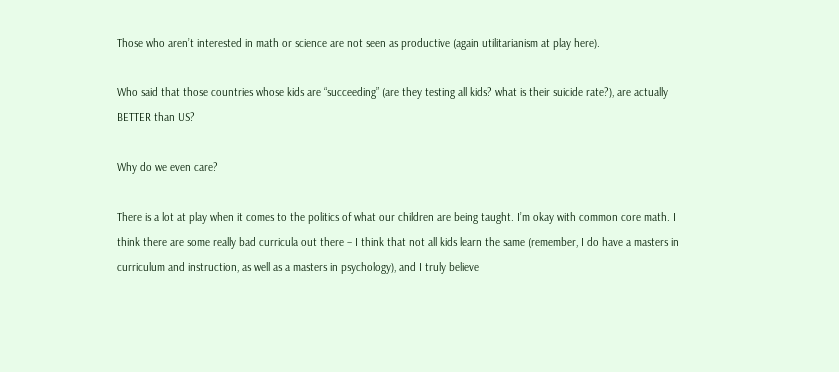Those who aren’t interested in math or science are not seen as productive (again utilitarianism at play here).

Who said that those countries whose kids are “succeeding” (are they testing all kids? what is their suicide rate?), are actually BETTER than US?

Why do we even care?

There is a lot at play when it comes to the politics of what our children are being taught. I’m okay with common core math. I think there are some really bad curricula out there – I think that not all kids learn the same (remember, I do have a masters in curriculum and instruction, as well as a masters in psychology), and I truly believe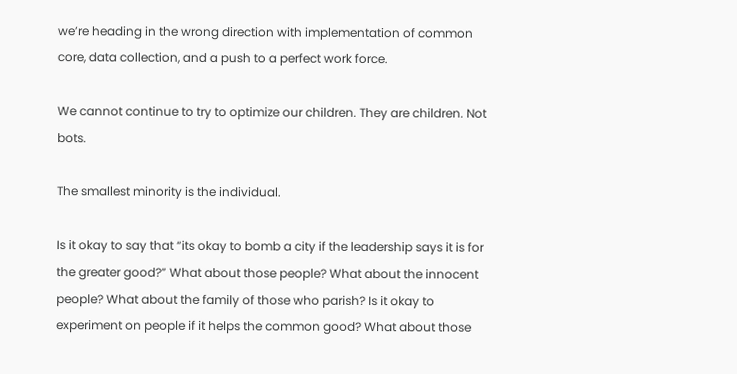we’re heading in the wrong direction with implementation of common core, data collection, and a push to a perfect work force.

We cannot continue to try to optimize our children. They are children. Not bots.

The smallest minority is the individual.

Is it okay to say that “its okay to bomb a city if the leadership says it is for the greater good?” What about those people? What about the innocent people? What about the family of those who parish? Is it okay to experiment on people if it helps the common good? What about those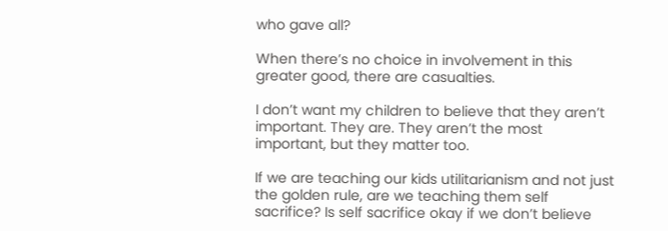who gave all?

When there’s no choice in involvement in this greater good, there are casualties.

I don’t want my children to believe that they aren’t important. They are. They aren’t the most important, but they matter too.

If we are teaching our kids utilitarianism and not just the golden rule, are we teaching them self sacrifice? Is self sacrifice okay if we don’t believe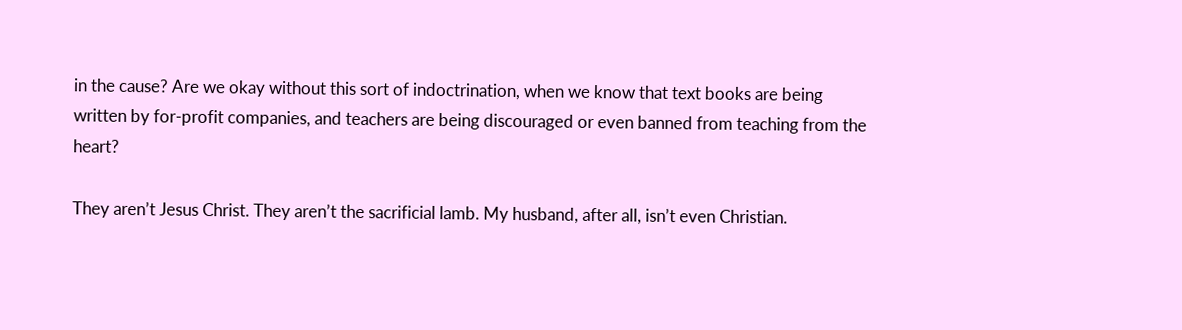in the cause? Are we okay without this sort of indoctrination, when we know that text books are being written by for-profit companies, and teachers are being discouraged or even banned from teaching from the heart?

They aren’t Jesus Christ. They aren’t the sacrificial lamb. My husband, after all, isn’t even Christian.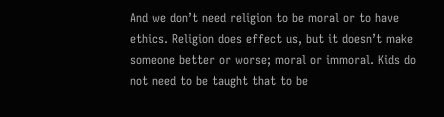And we don’t need religion to be moral or to have ethics. Religion does effect us, but it doesn’t make someone better or worse; moral or immoral. Kids do not need to be taught that to be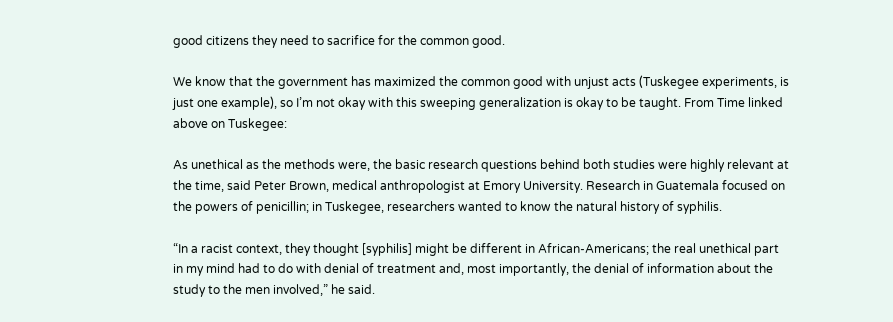good citizens they need to sacrifice for the common good.

We know that the government has maximized the common good with unjust acts (Tuskegee experiments, is just one example), so I’m not okay with this sweeping generalization is okay to be taught. From Time linked above on Tuskegee:

As unethical as the methods were, the basic research questions behind both studies were highly relevant at the time, said Peter Brown, medical anthropologist at Emory University. Research in Guatemala focused on the powers of penicillin; in Tuskegee, researchers wanted to know the natural history of syphilis.

“In a racist context, they thought [syphilis] might be different in African-Americans; the real unethical part in my mind had to do with denial of treatment and, most importantly, the denial of information about the study to the men involved,” he said.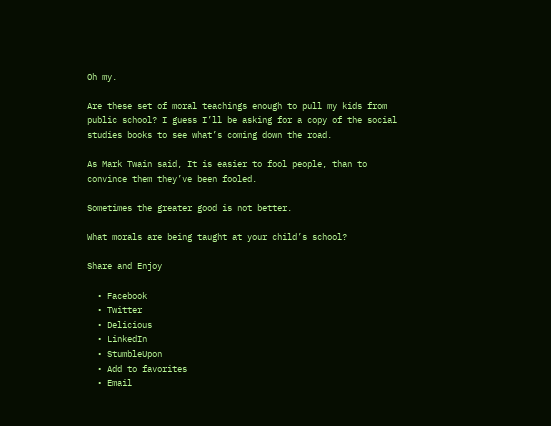Oh my.

Are these set of moral teachings enough to pull my kids from public school? I guess I’ll be asking for a copy of the social studies books to see what’s coming down the road.

As Mark Twain said, It is easier to fool people, than to convince them they’ve been fooled.

Sometimes the greater good is not better.

What morals are being taught at your child’s school?

Share and Enjoy

  • Facebook
  • Twitter
  • Delicious
  • LinkedIn
  • StumbleUpon
  • Add to favorites
  • Email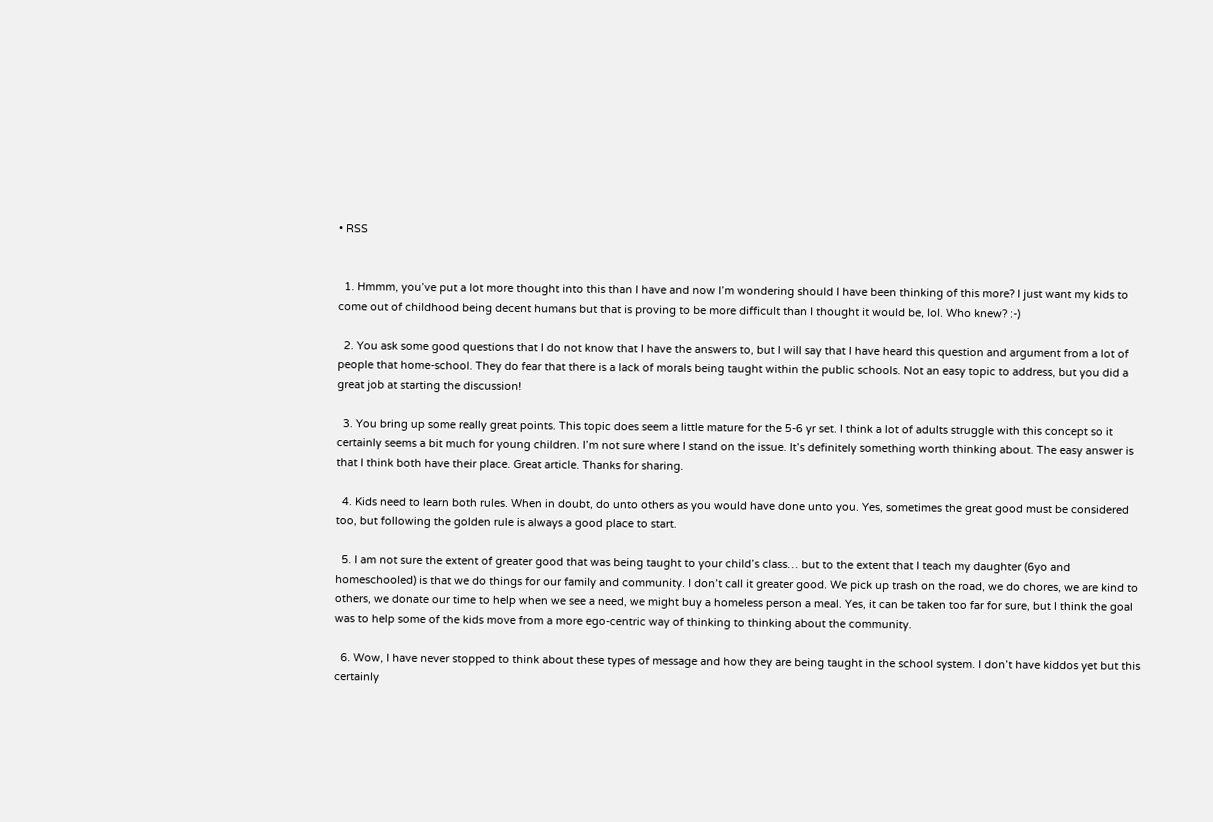• RSS


  1. Hmmm, you’ve put a lot more thought into this than I have and now I’m wondering should I have been thinking of this more? I just want my kids to come out of childhood being decent humans but that is proving to be more difficult than I thought it would be, lol. Who knew? :-)

  2. You ask some good questions that I do not know that I have the answers to, but I will say that I have heard this question and argument from a lot of people that home-school. They do fear that there is a lack of morals being taught within the public schools. Not an easy topic to address, but you did a great job at starting the discussion!

  3. You bring up some really great points. This topic does seem a little mature for the 5-6 yr set. I think a lot of adults struggle with this concept so it certainly seems a bit much for young children. I’m not sure where I stand on the issue. It’s definitely something worth thinking about. The easy answer is that I think both have their place. Great article. Thanks for sharing.

  4. Kids need to learn both rules. When in doubt, do unto others as you would have done unto you. Yes, sometimes the great good must be considered too, but following the golden rule is always a good place to start.

  5. I am not sure the extent of greater good that was being taught to your child’s class… but to the extent that I teach my daughter (6yo and homeschooled) is that we do things for our family and community. I don’t call it greater good. We pick up trash on the road, we do chores, we are kind to others, we donate our time to help when we see a need, we might buy a homeless person a meal. Yes, it can be taken too far for sure, but I think the goal was to help some of the kids move from a more ego-centric way of thinking to thinking about the community.

  6. Wow, I have never stopped to think about these types of message and how they are being taught in the school system. I don’t have kiddos yet but this certainly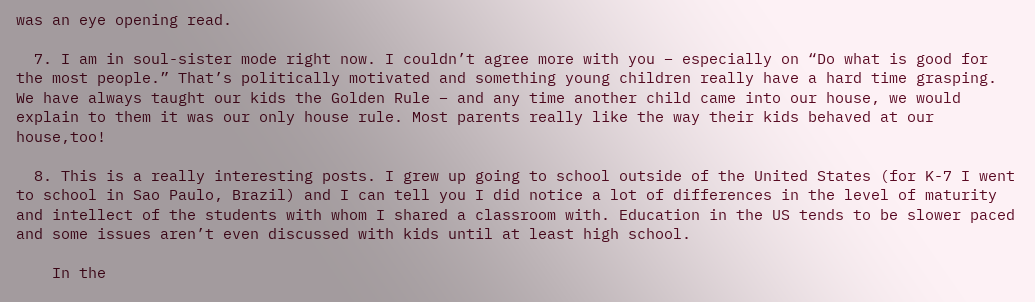was an eye opening read.

  7. I am in soul-sister mode right now. I couldn’t agree more with you – especially on “Do what is good for the most people.” That’s politically motivated and something young children really have a hard time grasping. We have always taught our kids the Golden Rule – and any time another child came into our house, we would explain to them it was our only house rule. Most parents really like the way their kids behaved at our house,too!

  8. This is a really interesting posts. I grew up going to school outside of the United States (for K-7 I went to school in Sao Paulo, Brazil) and I can tell you I did notice a lot of differences in the level of maturity and intellect of the students with whom I shared a classroom with. Education in the US tends to be slower paced and some issues aren’t even discussed with kids until at least high school.

    In the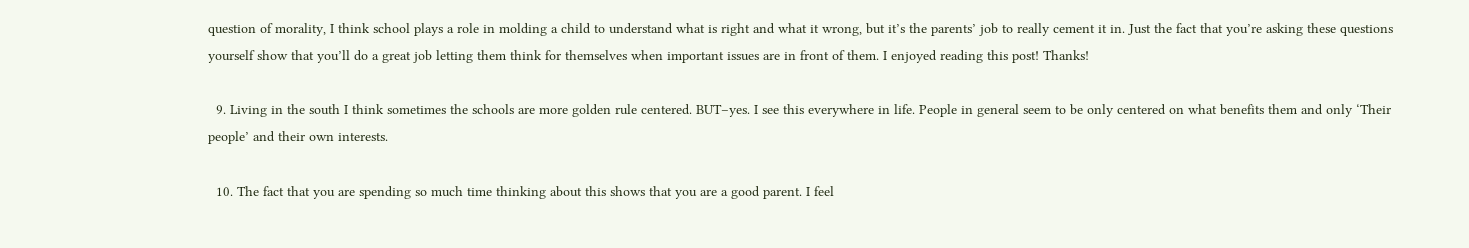question of morality, I think school plays a role in molding a child to understand what is right and what it wrong, but it’s the parents’ job to really cement it in. Just the fact that you’re asking these questions yourself show that you’ll do a great job letting them think for themselves when important issues are in front of them. I enjoyed reading this post! Thanks!

  9. Living in the south I think sometimes the schools are more golden rule centered. BUT–yes. I see this everywhere in life. People in general seem to be only centered on what benefits them and only ‘Their people’ and their own interests.

  10. The fact that you are spending so much time thinking about this shows that you are a good parent. I feel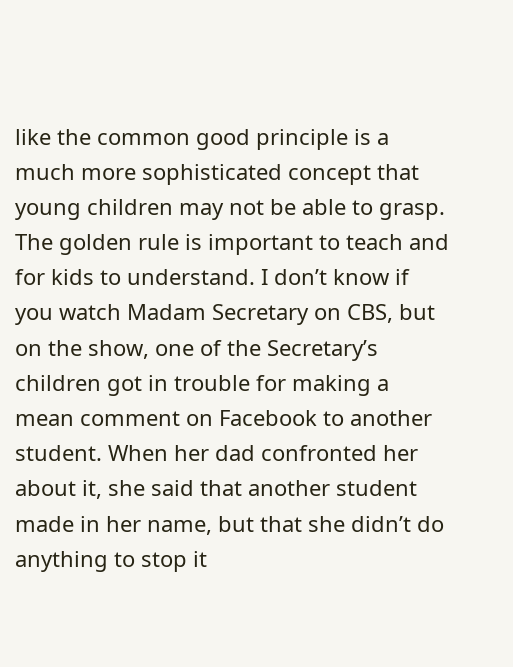like the common good principle is a much more sophisticated concept that young children may not be able to grasp. The golden rule is important to teach and for kids to understand. I don’t know if you watch Madam Secretary on CBS, but on the show, one of the Secretary’s children got in trouble for making a mean comment on Facebook to another student. When her dad confronted her about it, she said that another student made in her name, but that she didn’t do anything to stop it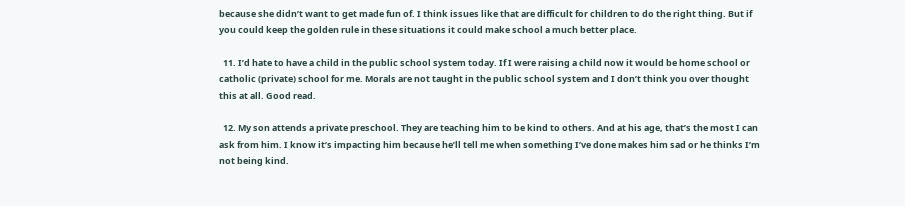because she didn’t want to get made fun of. I think issues like that are difficult for children to do the right thing. But if you could keep the golden rule in these situations it could make school a much better place.

  11. I’d hate to have a child in the public school system today. If I were raising a child now it would be home school or catholic (private) school for me. Morals are not taught in the public school system and I don’t think you over thought this at all. Good read.

  12. My son attends a private preschool. They are teaching him to be kind to others. And at his age, that’s the most I can ask from him. I know it’s impacting him because he’ll tell me when something I’ve done makes him sad or he thinks I’m not being kind.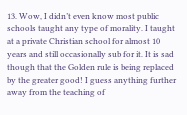13. Wow, I didn’t even know most public schools taught any type of morality. I taught at a private Christian school for almost 10 years and still occasionally sub for it. It is sad though that the Golden rule is being replaced by the greater good! I guess anything further away from the teaching of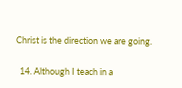Christ is the direction we are going.

  14. Although I teach in a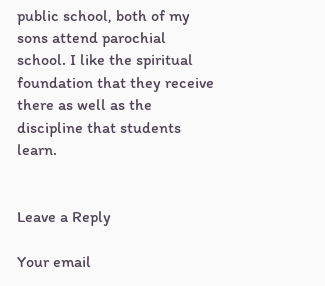public school, both of my sons attend parochial school. I like the spiritual foundation that they receive there as well as the discipline that students learn.


Leave a Reply

Your email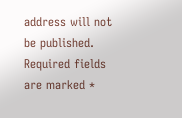address will not be published. Required fields are marked *